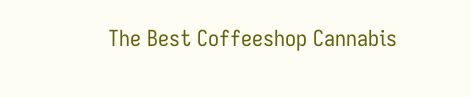The Best Coffeeshop Cannabis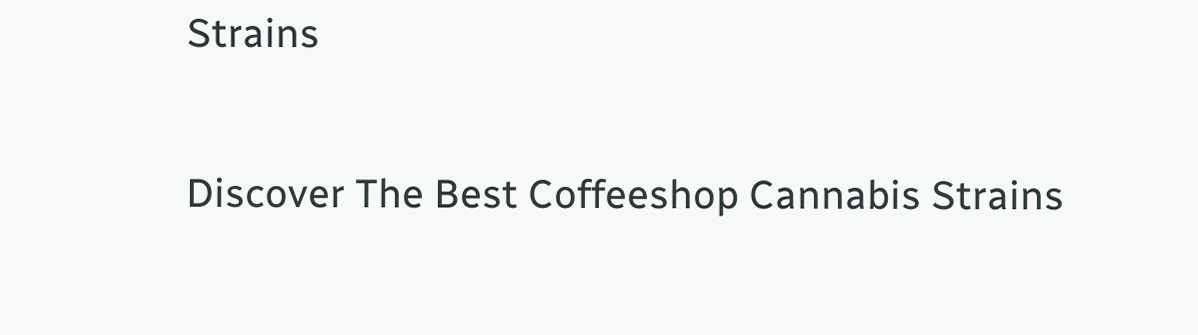Strains

Discover The Best Coffeeshop Cannabis Strains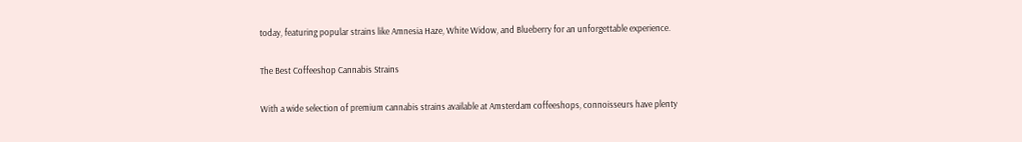today, featuring popular strains like Amnesia Haze, White Widow, and Blueberry for an unforgettable experience.

The Best Coffeeshop Cannabis Strains

With a wide selection of premium cannabis strains available at Amsterdam coffeeshops, connoisseurs have plenty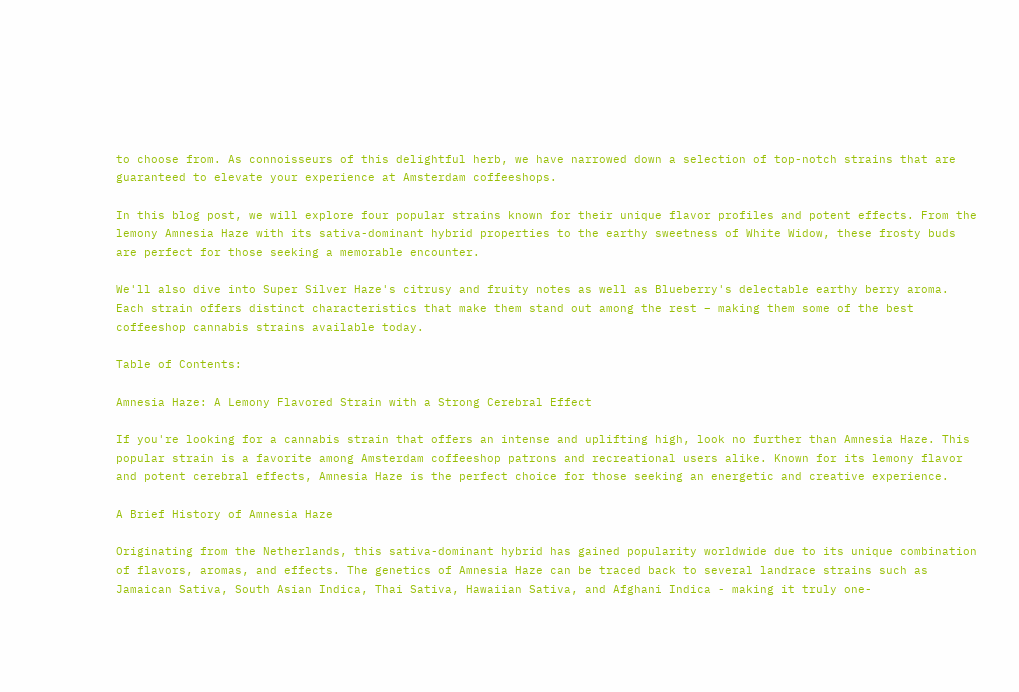to choose from. As connoisseurs of this delightful herb, we have narrowed down a selection of top-notch strains that are guaranteed to elevate your experience at Amsterdam coffeeshops.

In this blog post, we will explore four popular strains known for their unique flavor profiles and potent effects. From the lemony Amnesia Haze with its sativa-dominant hybrid properties to the earthy sweetness of White Widow, these frosty buds are perfect for those seeking a memorable encounter.

We'll also dive into Super Silver Haze's citrusy and fruity notes as well as Blueberry's delectable earthy berry aroma. Each strain offers distinct characteristics that make them stand out among the rest – making them some of the best coffeeshop cannabis strains available today.

Table of Contents:

Amnesia Haze: A Lemony Flavored Strain with a Strong Cerebral Effect

If you're looking for a cannabis strain that offers an intense and uplifting high, look no further than Amnesia Haze. This popular strain is a favorite among Amsterdam coffeeshop patrons and recreational users alike. Known for its lemony flavor and potent cerebral effects, Amnesia Haze is the perfect choice for those seeking an energetic and creative experience.

A Brief History of Amnesia Haze

Originating from the Netherlands, this sativa-dominant hybrid has gained popularity worldwide due to its unique combination of flavors, aromas, and effects. The genetics of Amnesia Haze can be traced back to several landrace strains such as Jamaican Sativa, South Asian Indica, Thai Sativa, Hawaiian Sativa, and Afghani Indica - making it truly one-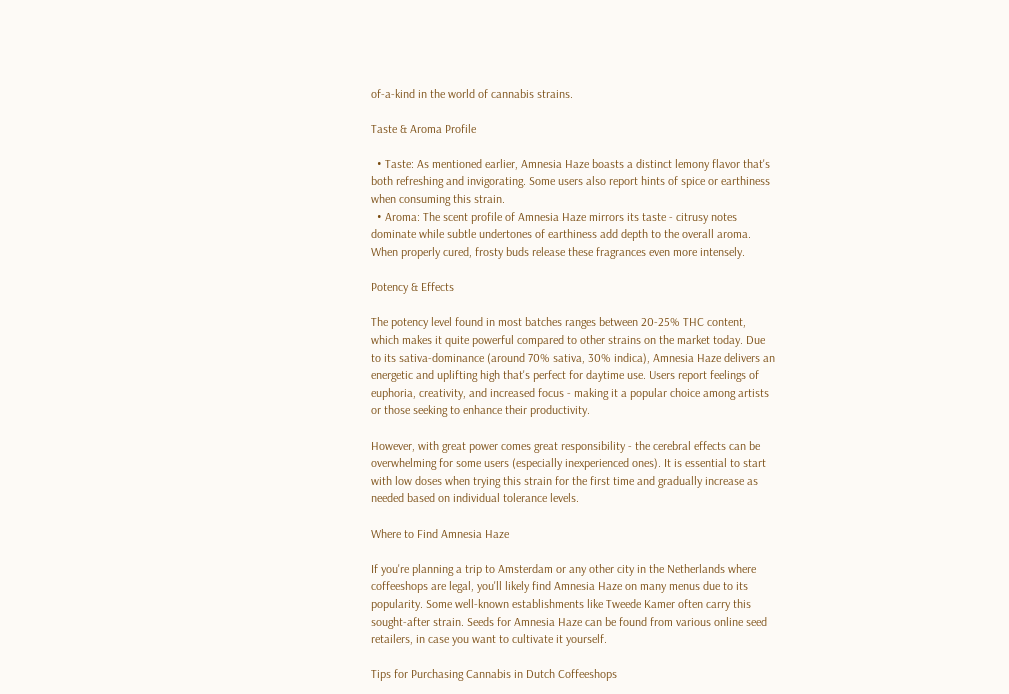of-a-kind in the world of cannabis strains.

Taste & Aroma Profile

  • Taste: As mentioned earlier, Amnesia Haze boasts a distinct lemony flavor that's both refreshing and invigorating. Some users also report hints of spice or earthiness when consuming this strain.
  • Aroma: The scent profile of Amnesia Haze mirrors its taste - citrusy notes dominate while subtle undertones of earthiness add depth to the overall aroma. When properly cured, frosty buds release these fragrances even more intensely.

Potency & Effects

The potency level found in most batches ranges between 20-25% THC content, which makes it quite powerful compared to other strains on the market today. Due to its sativa-dominance (around 70% sativa, 30% indica), Amnesia Haze delivers an energetic and uplifting high that's perfect for daytime use. Users report feelings of euphoria, creativity, and increased focus - making it a popular choice among artists or those seeking to enhance their productivity.

However, with great power comes great responsibility - the cerebral effects can be overwhelming for some users (especially inexperienced ones). It is essential to start with low doses when trying this strain for the first time and gradually increase as needed based on individual tolerance levels.

Where to Find Amnesia Haze

If you're planning a trip to Amsterdam or any other city in the Netherlands where coffeeshops are legal, you'll likely find Amnesia Haze on many menus due to its popularity. Some well-known establishments like Tweede Kamer often carry this sought-after strain. Seeds for Amnesia Haze can be found from various online seed retailers, in case you want to cultivate it yourself.

Tips for Purchasing Cannabis in Dutch Coffeeshops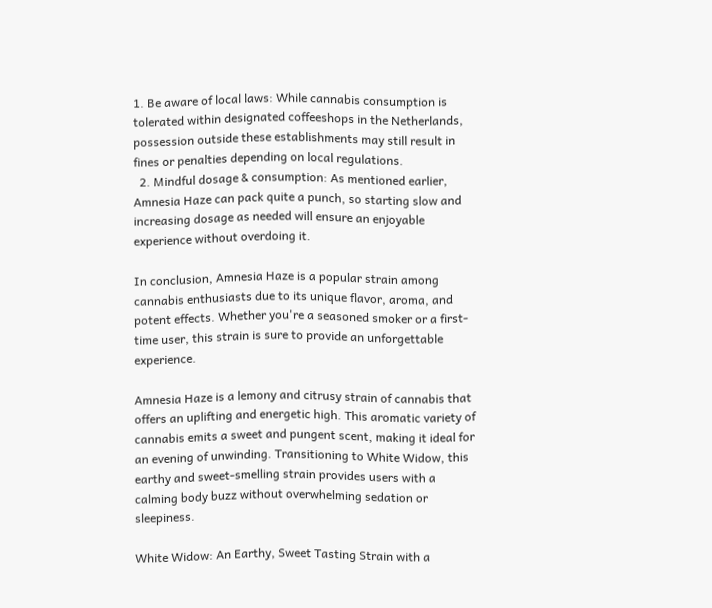1. Be aware of local laws: While cannabis consumption is tolerated within designated coffeeshops in the Netherlands, possession outside these establishments may still result in fines or penalties depending on local regulations.
  2. Mindful dosage & consumption: As mentioned earlier, Amnesia Haze can pack quite a punch, so starting slow and increasing dosage as needed will ensure an enjoyable experience without overdoing it.

In conclusion, Amnesia Haze is a popular strain among cannabis enthusiasts due to its unique flavor, aroma, and potent effects. Whether you're a seasoned smoker or a first-time user, this strain is sure to provide an unforgettable experience.

Amnesia Haze is a lemony and citrusy strain of cannabis that offers an uplifting and energetic high. This aromatic variety of cannabis emits a sweet and pungent scent, making it ideal for an evening of unwinding. Transitioning to White Widow, this earthy and sweet-smelling strain provides users with a calming body buzz without overwhelming sedation or sleepiness.

White Widow: An Earthy, Sweet Tasting Strain with a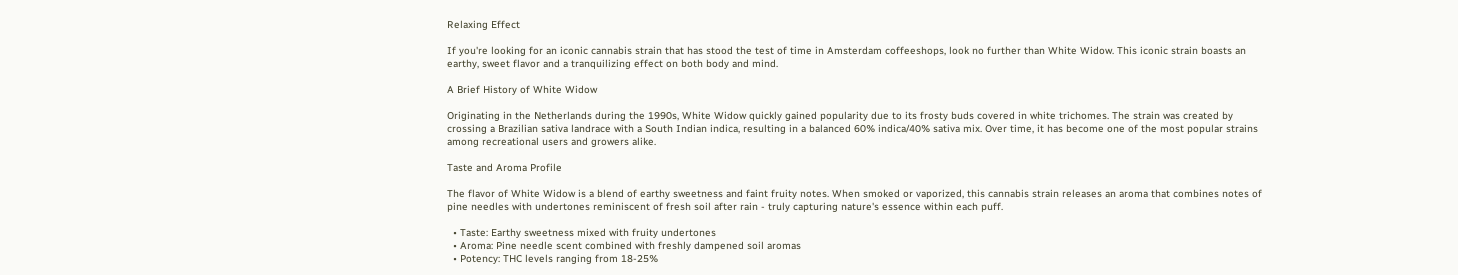Relaxing Effect

If you're looking for an iconic cannabis strain that has stood the test of time in Amsterdam coffeeshops, look no further than White Widow. This iconic strain boasts an earthy, sweet flavor and a tranquilizing effect on both body and mind.

A Brief History of White Widow

Originating in the Netherlands during the 1990s, White Widow quickly gained popularity due to its frosty buds covered in white trichomes. The strain was created by crossing a Brazilian sativa landrace with a South Indian indica, resulting in a balanced 60% indica/40% sativa mix. Over time, it has become one of the most popular strains among recreational users and growers alike.

Taste and Aroma Profile

The flavor of White Widow is a blend of earthy sweetness and faint fruity notes. When smoked or vaporized, this cannabis strain releases an aroma that combines notes of pine needles with undertones reminiscent of fresh soil after rain - truly capturing nature's essence within each puff.

  • Taste: Earthy sweetness mixed with fruity undertones
  • Aroma: Pine needle scent combined with freshly dampened soil aromas
  • Potency: THC levels ranging from 18-25%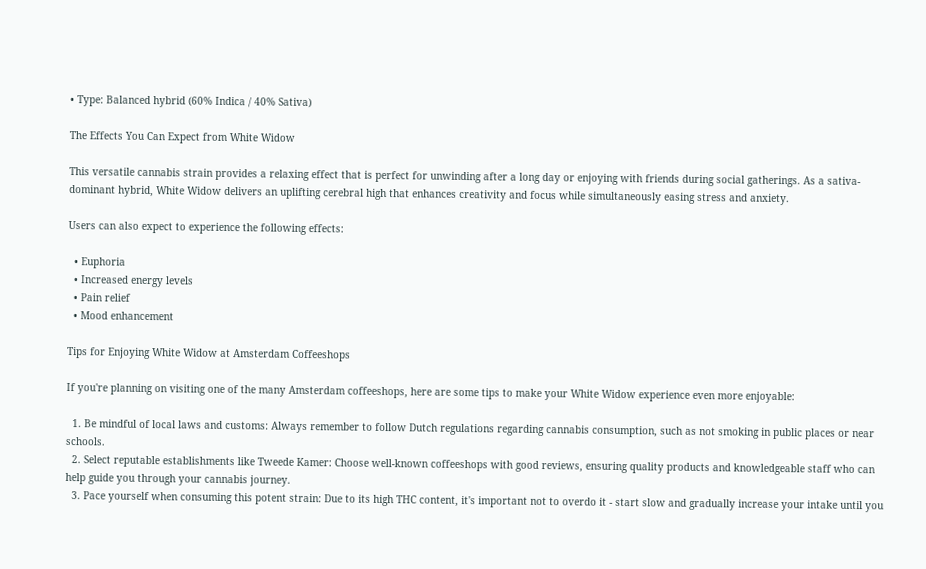• Type: Balanced hybrid (60% Indica / 40% Sativa)

The Effects You Can Expect from White Widow

This versatile cannabis strain provides a relaxing effect that is perfect for unwinding after a long day or enjoying with friends during social gatherings. As a sativa-dominant hybrid, White Widow delivers an uplifting cerebral high that enhances creativity and focus while simultaneously easing stress and anxiety.

Users can also expect to experience the following effects:

  • Euphoria
  • Increased energy levels
  • Pain relief
  • Mood enhancement

Tips for Enjoying White Widow at Amsterdam Coffeeshops

If you're planning on visiting one of the many Amsterdam coffeeshops, here are some tips to make your White Widow experience even more enjoyable:

  1. Be mindful of local laws and customs: Always remember to follow Dutch regulations regarding cannabis consumption, such as not smoking in public places or near schools.
  2. Select reputable establishments like Tweede Kamer: Choose well-known coffeeshops with good reviews, ensuring quality products and knowledgeable staff who can help guide you through your cannabis journey.
  3. Pace yourself when consuming this potent strain: Due to its high THC content, it's important not to overdo it - start slow and gradually increase your intake until you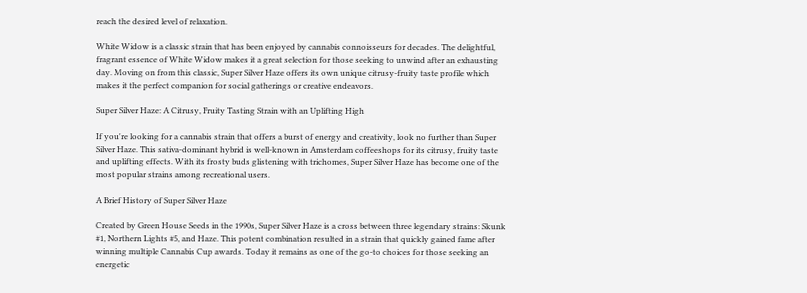reach the desired level of relaxation.

White Widow is a classic strain that has been enjoyed by cannabis connoisseurs for decades. The delightful, fragrant essence of White Widow makes it a great selection for those seeking to unwind after an exhausting day. Moving on from this classic, Super Silver Haze offers its own unique citrusy-fruity taste profile which makes it the perfect companion for social gatherings or creative endeavors.

Super Silver Haze: A Citrusy, Fruity Tasting Strain with an Uplifting High

If you're looking for a cannabis strain that offers a burst of energy and creativity, look no further than Super Silver Haze. This sativa-dominant hybrid is well-known in Amsterdam coffeeshops for its citrusy, fruity taste and uplifting effects. With its frosty buds glistening with trichomes, Super Silver Haze has become one of the most popular strains among recreational users.

A Brief History of Super Silver Haze

Created by Green House Seeds in the 1990s, Super Silver Haze is a cross between three legendary strains: Skunk #1, Northern Lights #5, and Haze. This potent combination resulted in a strain that quickly gained fame after winning multiple Cannabis Cup awards. Today it remains as one of the go-to choices for those seeking an energetic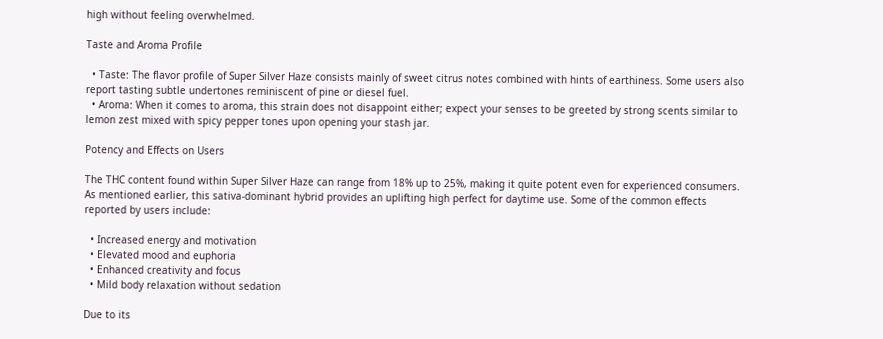high without feeling overwhelmed.

Taste and Aroma Profile

  • Taste: The flavor profile of Super Silver Haze consists mainly of sweet citrus notes combined with hints of earthiness. Some users also report tasting subtle undertones reminiscent of pine or diesel fuel.
  • Aroma: When it comes to aroma, this strain does not disappoint either; expect your senses to be greeted by strong scents similar to lemon zest mixed with spicy pepper tones upon opening your stash jar.

Potency and Effects on Users

The THC content found within Super Silver Haze can range from 18% up to 25%, making it quite potent even for experienced consumers. As mentioned earlier, this sativa-dominant hybrid provides an uplifting high perfect for daytime use. Some of the common effects reported by users include:

  • Increased energy and motivation
  • Elevated mood and euphoria
  • Enhanced creativity and focus
  • Mild body relaxation without sedation

Due to its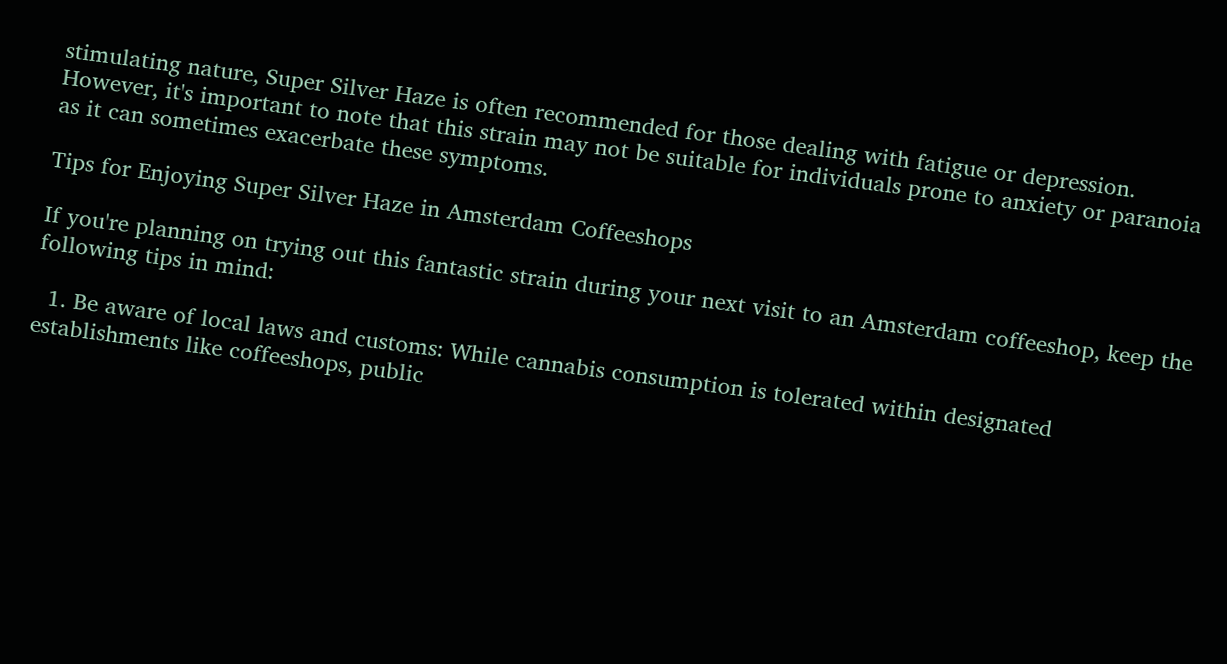stimulating nature, Super Silver Haze is often recommended for those dealing with fatigue or depression. However, it's important to note that this strain may not be suitable for individuals prone to anxiety or paranoia as it can sometimes exacerbate these symptoms.

Tips for Enjoying Super Silver Haze in Amsterdam Coffeeshops

If you're planning on trying out this fantastic strain during your next visit to an Amsterdam coffeeshop, keep the following tips in mind:

  1. Be aware of local laws and customs: While cannabis consumption is tolerated within designated establishments like coffeeshops, public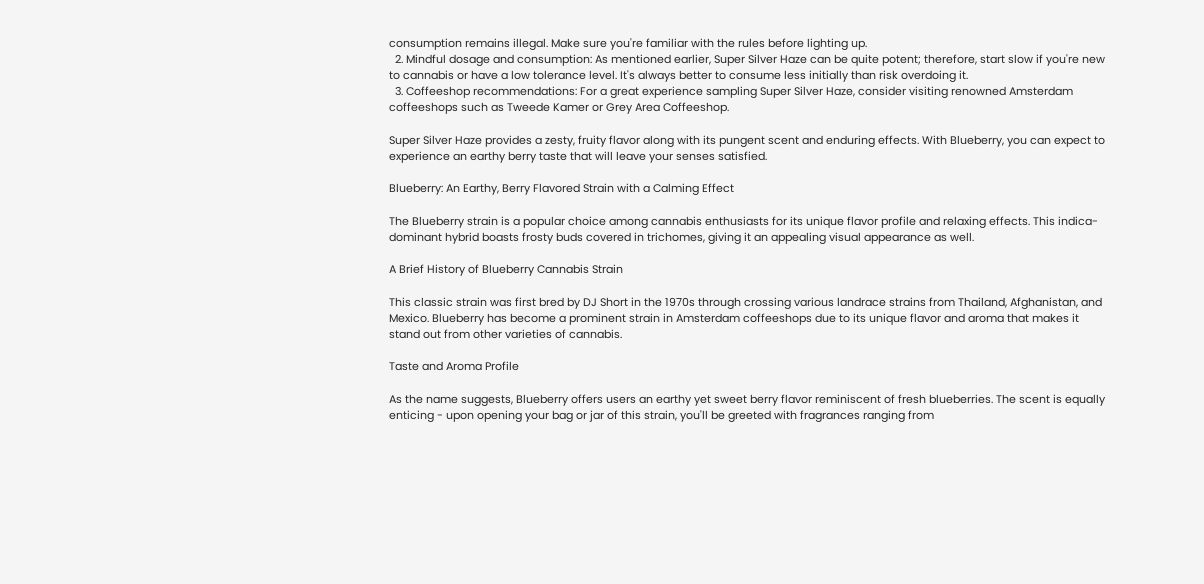consumption remains illegal. Make sure you're familiar with the rules before lighting up.
  2. Mindful dosage and consumption: As mentioned earlier, Super Silver Haze can be quite potent; therefore, start slow if you're new to cannabis or have a low tolerance level. It's always better to consume less initially than risk overdoing it.
  3. Coffeeshop recommendations: For a great experience sampling Super Silver Haze, consider visiting renowned Amsterdam coffeeshops such as Tweede Kamer or Grey Area Coffeeshop.

Super Silver Haze provides a zesty, fruity flavor along with its pungent scent and enduring effects. With Blueberry, you can expect to experience an earthy berry taste that will leave your senses satisfied.

Blueberry: An Earthy, Berry Flavored Strain with a Calming Effect

The Blueberry strain is a popular choice among cannabis enthusiasts for its unique flavor profile and relaxing effects. This indica-dominant hybrid boasts frosty buds covered in trichomes, giving it an appealing visual appearance as well.

A Brief History of Blueberry Cannabis Strain

This classic strain was first bred by DJ Short in the 1970s through crossing various landrace strains from Thailand, Afghanistan, and Mexico. Blueberry has become a prominent strain in Amsterdam coffeeshops due to its unique flavor and aroma that makes it stand out from other varieties of cannabis.

Taste and Aroma Profile

As the name suggests, Blueberry offers users an earthy yet sweet berry flavor reminiscent of fresh blueberries. The scent is equally enticing - upon opening your bag or jar of this strain, you'll be greeted with fragrances ranging from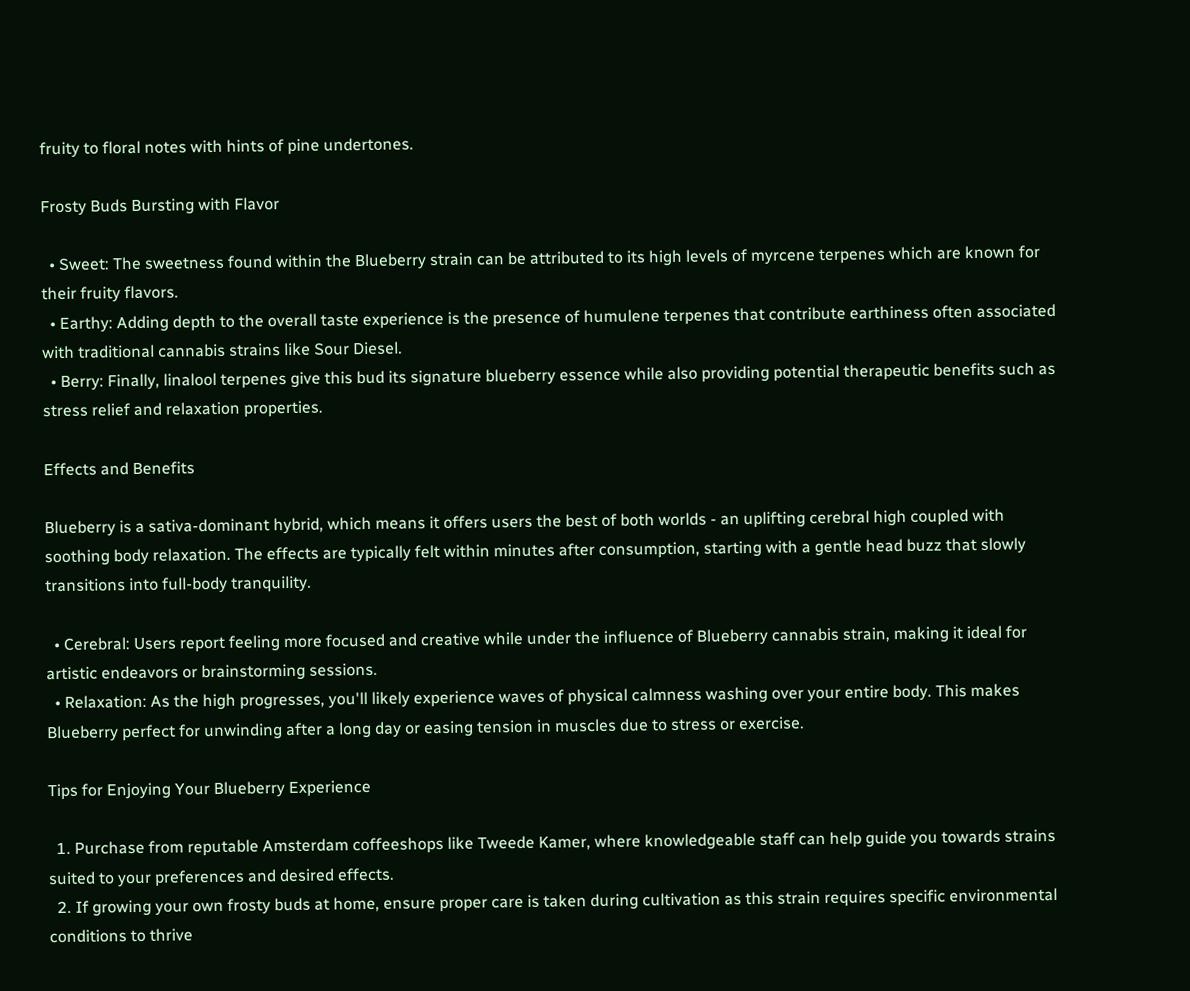fruity to floral notes with hints of pine undertones.

Frosty Buds Bursting with Flavor

  • Sweet: The sweetness found within the Blueberry strain can be attributed to its high levels of myrcene terpenes which are known for their fruity flavors.
  • Earthy: Adding depth to the overall taste experience is the presence of humulene terpenes that contribute earthiness often associated with traditional cannabis strains like Sour Diesel.
  • Berry: Finally, linalool terpenes give this bud its signature blueberry essence while also providing potential therapeutic benefits such as stress relief and relaxation properties.

Effects and Benefits

Blueberry is a sativa-dominant hybrid, which means it offers users the best of both worlds - an uplifting cerebral high coupled with soothing body relaxation. The effects are typically felt within minutes after consumption, starting with a gentle head buzz that slowly transitions into full-body tranquility.

  • Cerebral: Users report feeling more focused and creative while under the influence of Blueberry cannabis strain, making it ideal for artistic endeavors or brainstorming sessions.
  • Relaxation: As the high progresses, you'll likely experience waves of physical calmness washing over your entire body. This makes Blueberry perfect for unwinding after a long day or easing tension in muscles due to stress or exercise.

Tips for Enjoying Your Blueberry Experience

  1. Purchase from reputable Amsterdam coffeeshops like Tweede Kamer, where knowledgeable staff can help guide you towards strains suited to your preferences and desired effects.
  2. If growing your own frosty buds at home, ensure proper care is taken during cultivation as this strain requires specific environmental conditions to thrive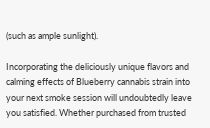(such as ample sunlight).

Incorporating the deliciously unique flavors and calming effects of Blueberry cannabis strain into your next smoke session will undoubtedly leave you satisfied. Whether purchased from trusted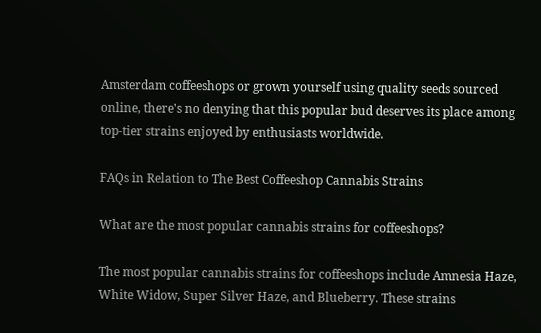Amsterdam coffeeshops or grown yourself using quality seeds sourced online, there's no denying that this popular bud deserves its place among top-tier strains enjoyed by enthusiasts worldwide.

FAQs in Relation to The Best Coffeeshop Cannabis Strains

What are the most popular cannabis strains for coffeeshops?

The most popular cannabis strains for coffeeshops include Amnesia Haze, White Widow, Super Silver Haze, and Blueberry. These strains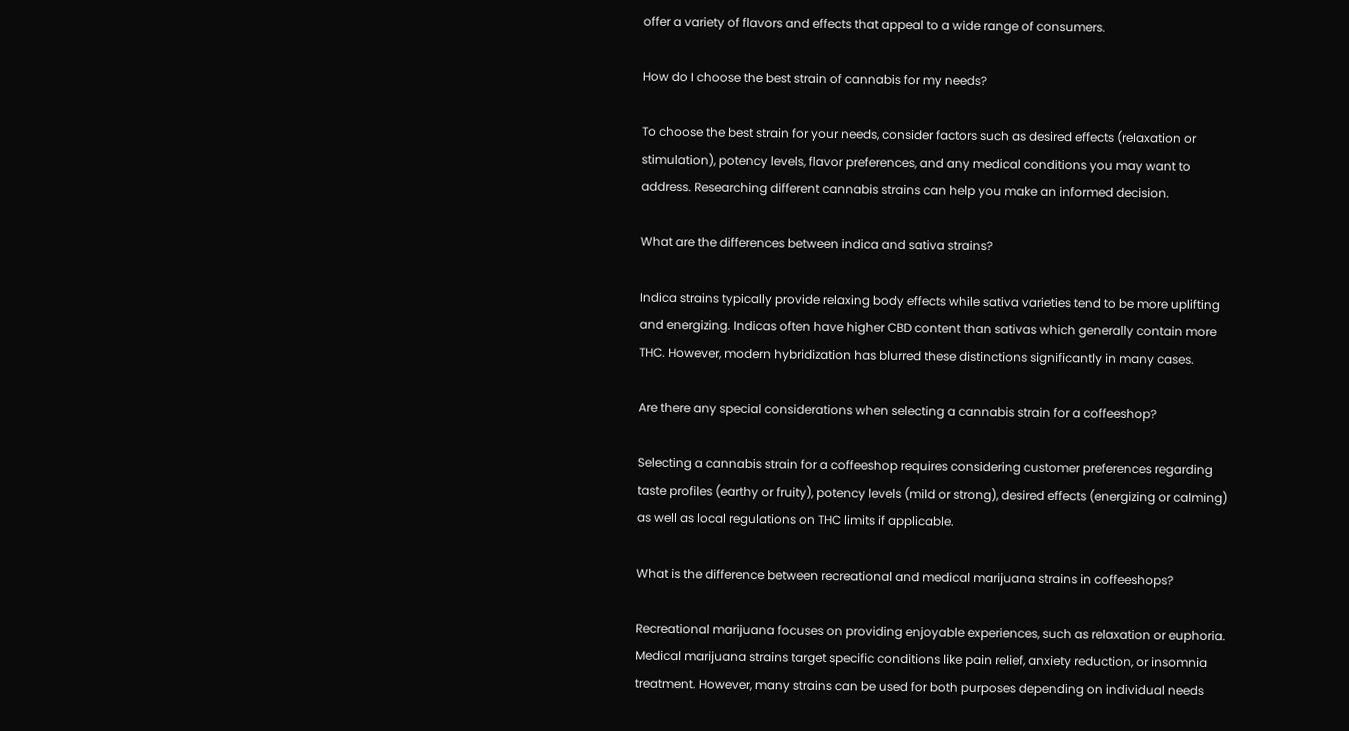offer a variety of flavors and effects that appeal to a wide range of consumers.

How do I choose the best strain of cannabis for my needs?

To choose the best strain for your needs, consider factors such as desired effects (relaxation or stimulation), potency levels, flavor preferences, and any medical conditions you may want to address. Researching different cannabis strains can help you make an informed decision.

What are the differences between indica and sativa strains?

Indica strains typically provide relaxing body effects while sativa varieties tend to be more uplifting and energizing. Indicas often have higher CBD content than sativas which generally contain more THC. However, modern hybridization has blurred these distinctions significantly in many cases.

Are there any special considerations when selecting a cannabis strain for a coffeeshop?

Selecting a cannabis strain for a coffeeshop requires considering customer preferences regarding taste profiles (earthy or fruity), potency levels (mild or strong), desired effects (energizing or calming) as well as local regulations on THC limits if applicable.

What is the difference between recreational and medical marijuana strains in coffeeshops?

Recreational marijuana focuses on providing enjoyable experiences, such as relaxation or euphoria. Medical marijuana strains target specific conditions like pain relief, anxiety reduction, or insomnia treatment. However, many strains can be used for both purposes depending on individual needs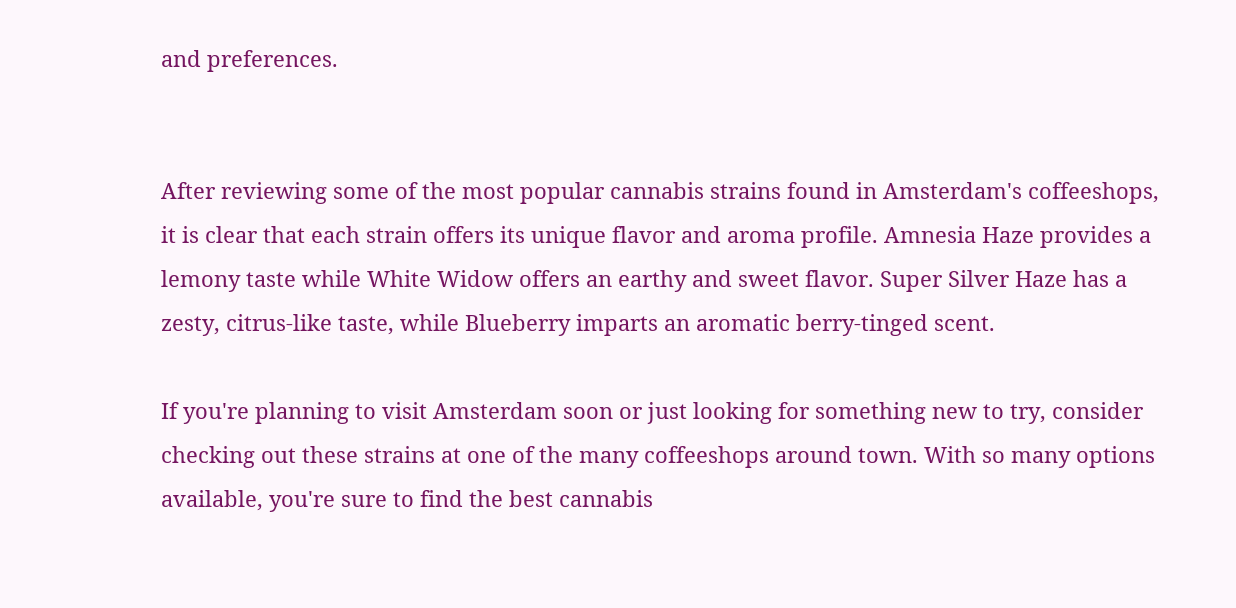and preferences.


After reviewing some of the most popular cannabis strains found in Amsterdam's coffeeshops, it is clear that each strain offers its unique flavor and aroma profile. Amnesia Haze provides a lemony taste while White Widow offers an earthy and sweet flavor. Super Silver Haze has a zesty, citrus-like taste, while Blueberry imparts an aromatic berry-tinged scent.

If you're planning to visit Amsterdam soon or just looking for something new to try, consider checking out these strains at one of the many coffeeshops around town. With so many options available, you're sure to find the best cannabis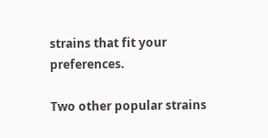strains that fit your preferences.

Two other popular strains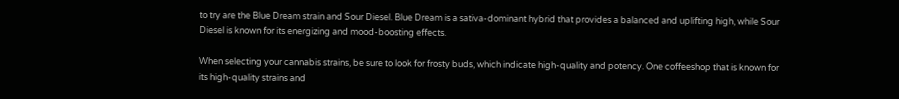to try are the Blue Dream strain and Sour Diesel. Blue Dream is a sativa-dominant hybrid that provides a balanced and uplifting high, while Sour Diesel is known for its energizing and mood-boosting effects.

When selecting your cannabis strains, be sure to look for frosty buds, which indicate high-quality and potency. One coffeeshop that is known for its high-quality strains and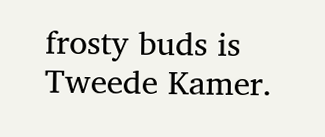frosty buds is Tweede Kamer.